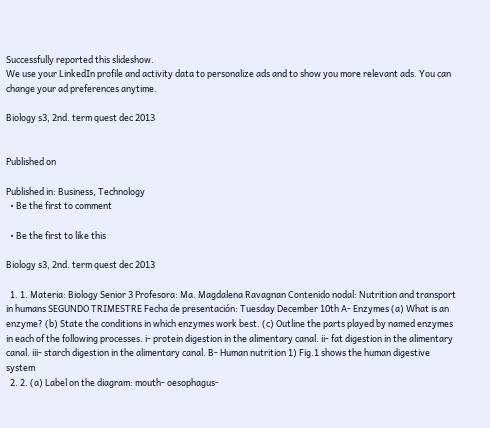Successfully reported this slideshow.
We use your LinkedIn profile and activity data to personalize ads and to show you more relevant ads. You can change your ad preferences anytime.

Biology s3, 2nd. term quest dec 2013


Published on

Published in: Business, Technology
  • Be the first to comment

  • Be the first to like this

Biology s3, 2nd. term quest dec 2013

  1. 1. Materia: Biology Senior 3 Profesora: Ma. Magdalena Ravagnan Contenido nodal: Nutrition and transport in humans SEGUNDO TRIMESTRE Fecha de presentación: Tuesday December 10th A- Enzymes (a) What is an enzyme? (b) State the conditions in which enzymes work best. (c) Outline the parts played by named enzymes in each of the following processes. i- protein digestion in the alimentary canal. ii- fat digestion in the alimentary canal. iii- starch digestion in the alimentary canal. B- Human nutrition 1) Fig.1 shows the human digestive system
  2. 2. (a) Label on the diagram: mouth- oesophagus-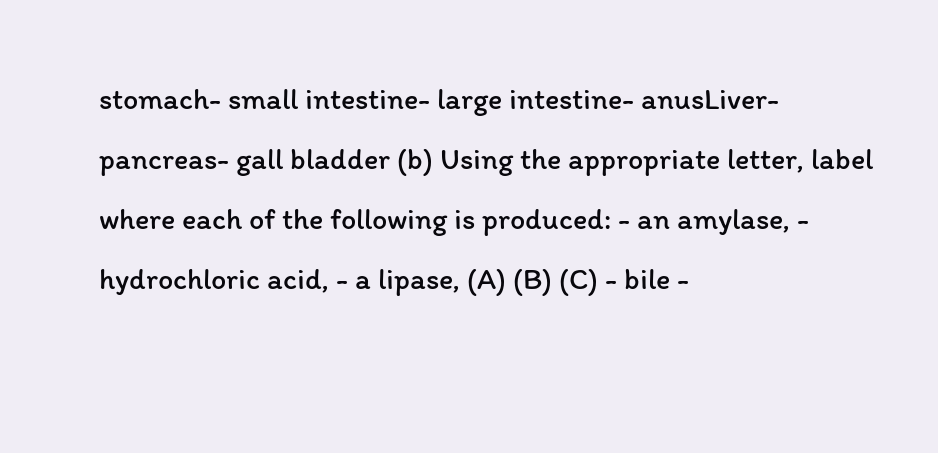stomach- small intestine- large intestine- anusLiver- pancreas- gall bladder (b) Using the appropriate letter, label where each of the following is produced: - an amylase, - hydrochloric acid, - a lipase, (A) (B) (C) - bile -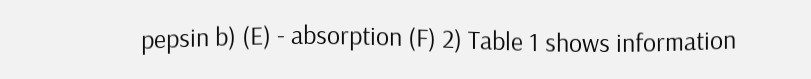pepsin b) (E) - absorption (F) 2) Table 1 shows information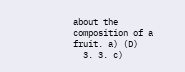about the composition of a fruit. a) (D)
  3. 3. c)